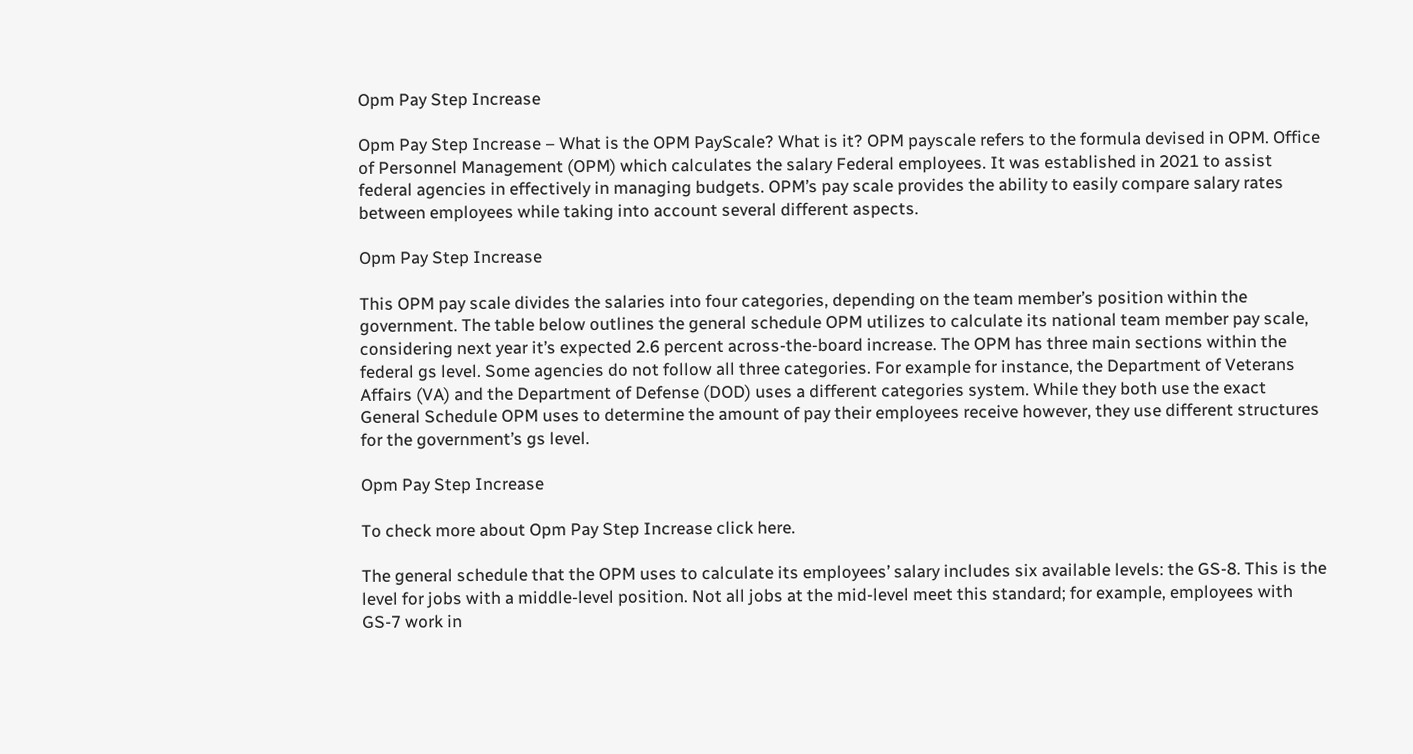Opm Pay Step Increase

Opm Pay Step Increase – What is the OPM PayScale? What is it? OPM payscale refers to the formula devised in OPM. Office of Personnel Management (OPM) which calculates the salary Federal employees. It was established in 2021 to assist federal agencies in effectively in managing budgets. OPM’s pay scale provides the ability to easily compare salary rates between employees while taking into account several different aspects.

Opm Pay Step Increase

This OPM pay scale divides the salaries into four categories, depending on the team member’s position within the government. The table below outlines the general schedule OPM utilizes to calculate its national team member pay scale, considering next year it’s expected 2.6 percent across-the-board increase. The OPM has three main sections within the federal gs level. Some agencies do not follow all three categories. For example for instance, the Department of Veterans Affairs (VA) and the Department of Defense (DOD) uses a different categories system. While they both use the exact General Schedule OPM uses to determine the amount of pay their employees receive however, they use different structures for the government’s gs level.

Opm Pay Step Increase

To check more about Opm Pay Step Increase click here.

The general schedule that the OPM uses to calculate its employees’ salary includes six available levels: the GS-8. This is the level for jobs with a middle-level position. Not all jobs at the mid-level meet this standard; for example, employees with GS-7 work in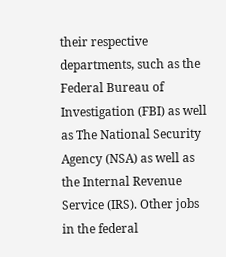their respective departments, such as the Federal Bureau of Investigation (FBI) as well as The National Security Agency (NSA) as well as the Internal Revenue Service (IRS). Other jobs in the federal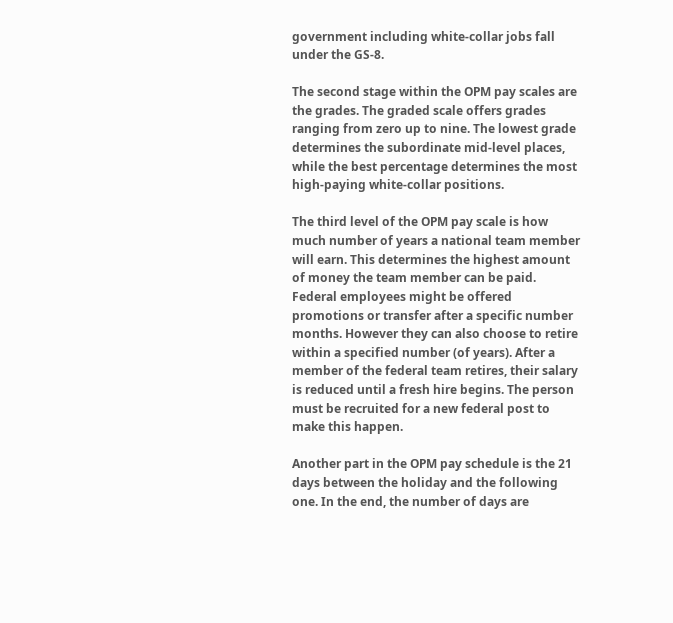government including white-collar jobs fall under the GS-8.

The second stage within the OPM pay scales are the grades. The graded scale offers grades ranging from zero up to nine. The lowest grade determines the subordinate mid-level places, while the best percentage determines the most high-paying white-collar positions.

The third level of the OPM pay scale is how much number of years a national team member will earn. This determines the highest amount of money the team member can be paid. Federal employees might be offered promotions or transfer after a specific number months. However they can also choose to retire within a specified number (of years). After a member of the federal team retires, their salary is reduced until a fresh hire begins. The person must be recruited for a new federal post to make this happen.

Another part in the OPM pay schedule is the 21 days between the holiday and the following one. In the end, the number of days are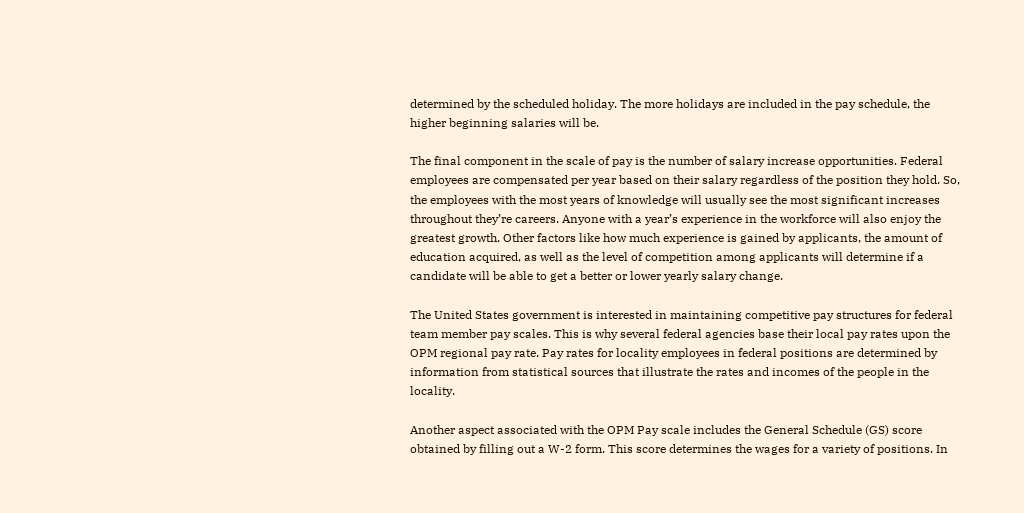determined by the scheduled holiday. The more holidays are included in the pay schedule, the higher beginning salaries will be.

The final component in the scale of pay is the number of salary increase opportunities. Federal employees are compensated per year based on their salary regardless of the position they hold. So, the employees with the most years of knowledge will usually see the most significant increases throughout they’re careers. Anyone with a year’s experience in the workforce will also enjoy the greatest growth. Other factors like how much experience is gained by applicants, the amount of education acquired, as well as the level of competition among applicants will determine if a candidate will be able to get a better or lower yearly salary change.

The United States government is interested in maintaining competitive pay structures for federal team member pay scales. This is why several federal agencies base their local pay rates upon the OPM regional pay rate. Pay rates for locality employees in federal positions are determined by information from statistical sources that illustrate the rates and incomes of the people in the locality.

Another aspect associated with the OPM Pay scale includes the General Schedule (GS) score obtained by filling out a W-2 form. This score determines the wages for a variety of positions. In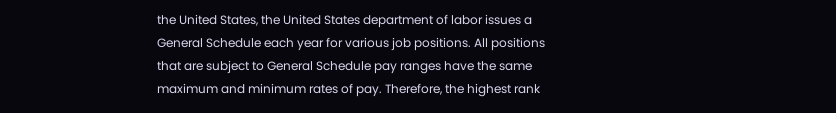the United States, the United States department of labor issues a General Schedule each year for various job positions. All positions that are subject to General Schedule pay ranges have the same maximum and minimum rates of pay. Therefore, the highest rank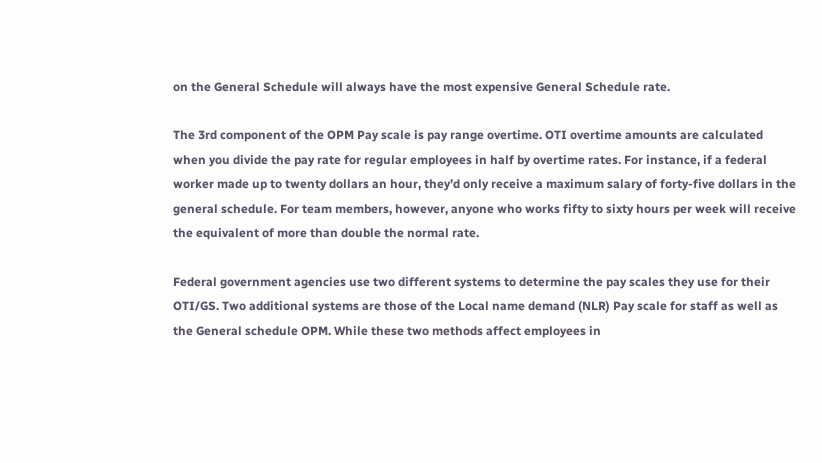on the General Schedule will always have the most expensive General Schedule rate.

The 3rd component of the OPM Pay scale is pay range overtime. OTI overtime amounts are calculated when you divide the pay rate for regular employees in half by overtime rates. For instance, if a federal worker made up to twenty dollars an hour, they’d only receive a maximum salary of forty-five dollars in the general schedule. For team members, however, anyone who works fifty to sixty hours per week will receive the equivalent of more than double the normal rate.

Federal government agencies use two different systems to determine the pay scales they use for their OTI/GS. Two additional systems are those of the Local name demand (NLR) Pay scale for staff as well as the General schedule OPM. While these two methods affect employees in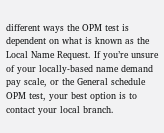different ways the OPM test is dependent on what is known as the Local Name Request. If you’re unsure of your locally-based name demand pay scale, or the General schedule OPM test, your best option is to contact your local branch.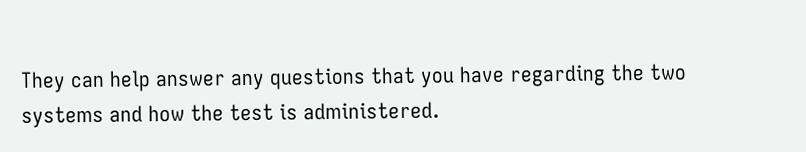They can help answer any questions that you have regarding the two systems and how the test is administered.